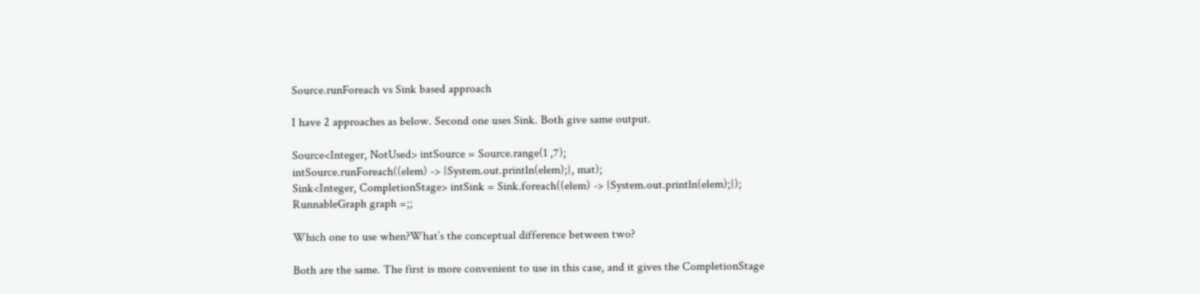Source.runForeach vs Sink based approach

I have 2 approaches as below. Second one uses Sink. Both give same output.

Source<Integer, NotUsed> intSource = Source.range(1 ,7);
intSource.runForeach((elem) -> {System.out.println(elem);}, mat);
Sink<Integer, CompletionStage> intSink = Sink.foreach((elem) -> {System.out.println(elem);});
RunnableGraph graph =;;

Which one to use when?What’s the conceptual difference between two?

Both are the same. The first is more convenient to use in this case, and it gives the CompletionStage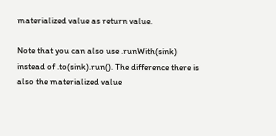materialized value as return value.

Note that you can also use .runWith(sink) instead of .to(sink).run(). The difference there is also the materialized value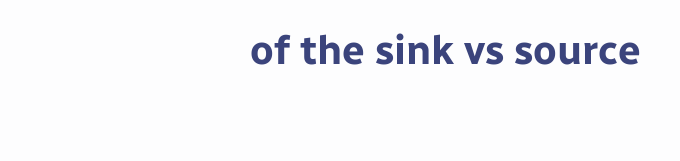of the sink vs source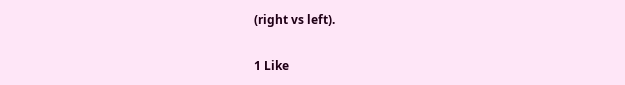(right vs left).

1 Like